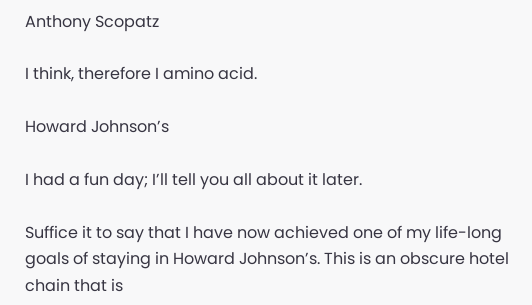Anthony Scopatz

I think, therefore I amino acid.

Howard Johnson’s

I had a fun day; I’ll tell you all about it later.

Suffice it to say that I have now achieved one of my life-long goals of staying in Howard Johnson’s. This is an obscure hotel chain that is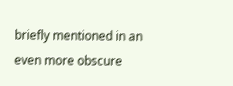briefly mentioned in an even more obscure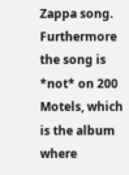Zappa song. Furthermore the song is *not* on 200 Motels, which is the album where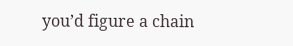you’d figure a chain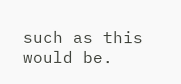such as this would be.